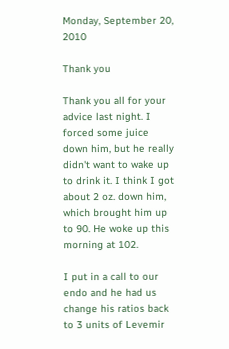Monday, September 20, 2010

Thank you

Thank you all for your advice last night. I forced some juice down him, but he really didn't want to wake up to drink it. I think I got about 2 oz. down him, which brought him up to 90. He woke up this morning at 102.

I put in a call to our endo and he had us change his ratios back to 3 units of Levemir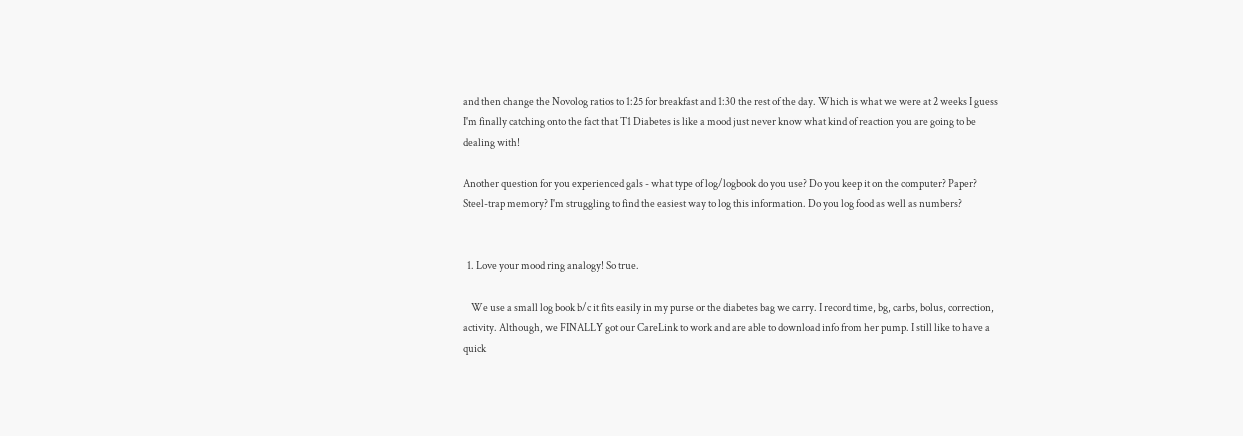and then change the Novolog ratios to 1:25 for breakfast and 1:30 the rest of the day. Which is what we were at 2 weeks I guess I'm finally catching onto the fact that T1 Diabetes is like a mood just never know what kind of reaction you are going to be dealing with!

Another question for you experienced gals - what type of log/logbook do you use? Do you keep it on the computer? Paper? Steel-trap memory? I'm struggling to find the easiest way to log this information. Do you log food as well as numbers?


  1. Love your mood ring analogy! So true.

    We use a small log book b/c it fits easily in my purse or the diabetes bag we carry. I record time, bg, carbs, bolus, correction, activity. Although, we FINALLY got our CareLink to work and are able to download info from her pump. I still like to have a quick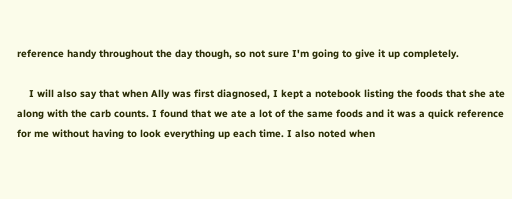reference handy throughout the day though, so not sure I'm going to give it up completely.

    I will also say that when Ally was first diagnosed, I kept a notebook listing the foods that she ate along with the carb counts. I found that we ate a lot of the same foods and it was a quick reference for me without having to look everything up each time. I also noted when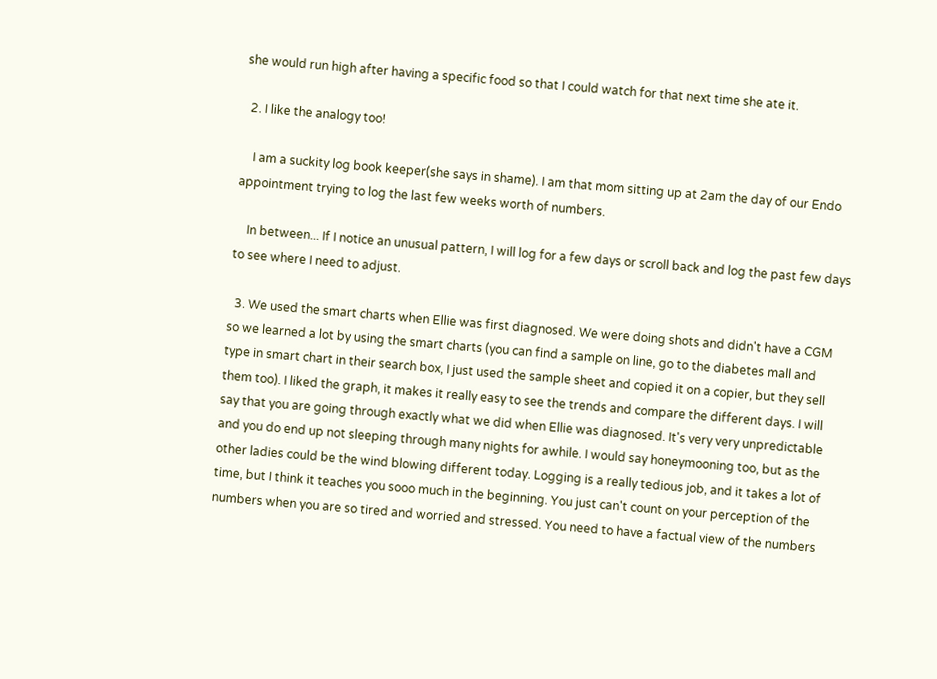she would run high after having a specific food so that I could watch for that next time she ate it.

  2. I like the analogy too!

    I am a suckity log book keeper(she says in shame). I am that mom sitting up at 2am the day of our Endo appointment trying to log the last few weeks worth of numbers.

    In between... If I notice an unusual pattern, I will log for a few days or scroll back and log the past few days to see where I need to adjust.

  3. We used the smart charts when Ellie was first diagnosed. We were doing shots and didn't have a CGM so we learned a lot by using the smart charts (you can find a sample on line, go to the diabetes mall and type in smart chart in their search box, I just used the sample sheet and copied it on a copier, but they sell them too). I liked the graph, it makes it really easy to see the trends and compare the different days. I will say that you are going through exactly what we did when Ellie was diagnosed. It's very very unpredictable and you do end up not sleeping through many nights for awhile. I would say honeymooning too, but as the other ladies could be the wind blowing different today. Logging is a really tedious job, and it takes a lot of time, but I think it teaches you sooo much in the beginning. You just can't count on your perception of the numbers when you are so tired and worried and stressed. You need to have a factual view of the numbers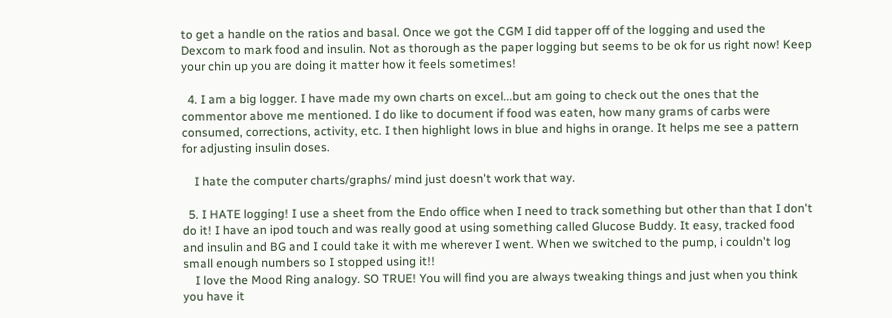to get a handle on the ratios and basal. Once we got the CGM I did tapper off of the logging and used the Dexcom to mark food and insulin. Not as thorough as the paper logging but seems to be ok for us right now! Keep your chin up you are doing it matter how it feels sometimes!

  4. I am a big logger. I have made my own charts on excel...but am going to check out the ones that the commentor above me mentioned. I do like to document if food was eaten, how many grams of carbs were consumed, corrections, activity, etc. I then highlight lows in blue and highs in orange. It helps me see a pattern for adjusting insulin doses.

    I hate the computer charts/graphs/ mind just doesn't work that way.

  5. I HATE logging! I use a sheet from the Endo office when I need to track something but other than that I don't do it! I have an ipod touch and was really good at using something called Glucose Buddy. It easy, tracked food and insulin and BG and I could take it with me wherever I went. When we switched to the pump, i couldn't log small enough numbers so I stopped using it!!
    I love the Mood Ring analogy. SO TRUE! You will find you are always tweaking things and just when you think you have it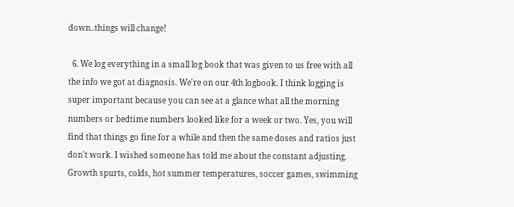down..things will change!

  6. We log everything in a small log book that was given to us free with all the info we got at diagnosis. We're on our 4th logbook. I think logging is super important because you can see at a glance what all the morning numbers or bedtime numbers looked like for a week or two. Yes, you will find that things go fine for a while and then the same doses and ratios just don't work. I wished someone has told me about the constant adjusting. Growth spurts, colds, hot summer temperatures, soccer games, swimming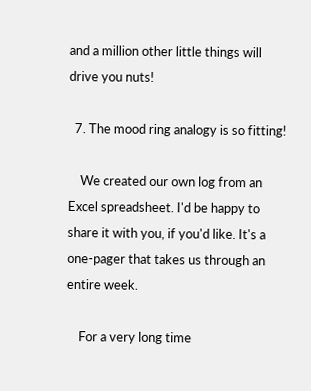and a million other little things will drive you nuts!

  7. The mood ring analogy is so fitting!

    We created our own log from an Excel spreadsheet. I'd be happy to share it with you, if you'd like. It's a one-pager that takes us through an entire week.

    For a very long time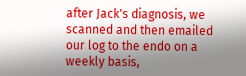after Jack's diagnosis, we scanned and then emailed our log to the endo on a weekly basis,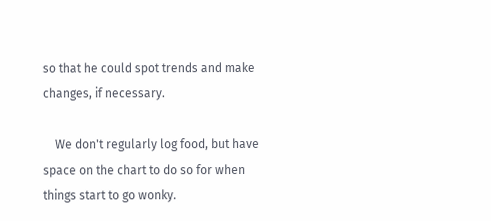so that he could spot trends and make changes, if necessary.

    We don't regularly log food, but have space on the chart to do so for when things start to go wonky.